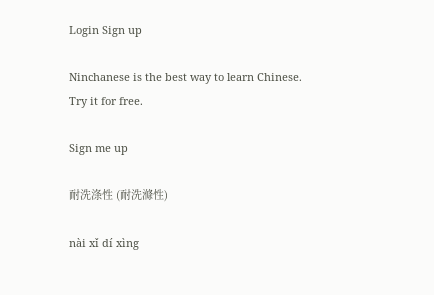Login Sign up

Ninchanese is the best way to learn Chinese.
Try it for free.

Sign me up

耐洗涤性 (耐洗滌性)

nài xǐ dí xìng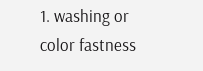1. washing or color fastness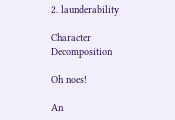2. launderability

Character Decomposition

Oh noes!

An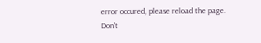error occured, please reload the page.
Don't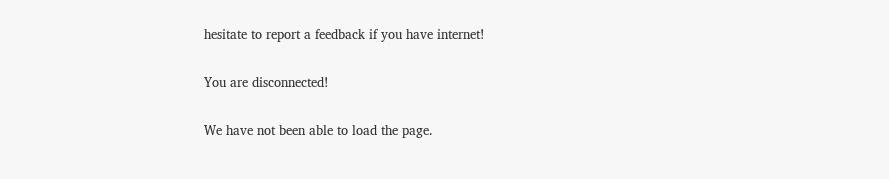hesitate to report a feedback if you have internet!

You are disconnected!

We have not been able to load the page.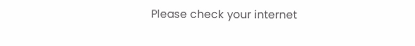Please check your internet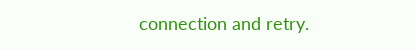connection and retry.